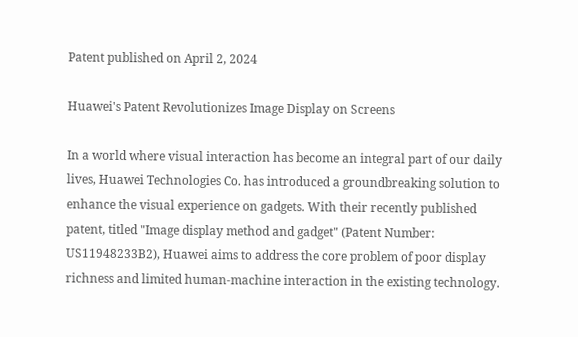Patent published on April 2, 2024

Huawei's Patent Revolutionizes Image Display on Screens

In a world where visual interaction has become an integral part of our daily lives, Huawei Technologies Co. has introduced a groundbreaking solution to enhance the visual experience on gadgets. With their recently published patent, titled "Image display method and gadget" (Patent Number: US11948233B2), Huawei aims to address the core problem of poor display richness and limited human-machine interaction in the existing technology.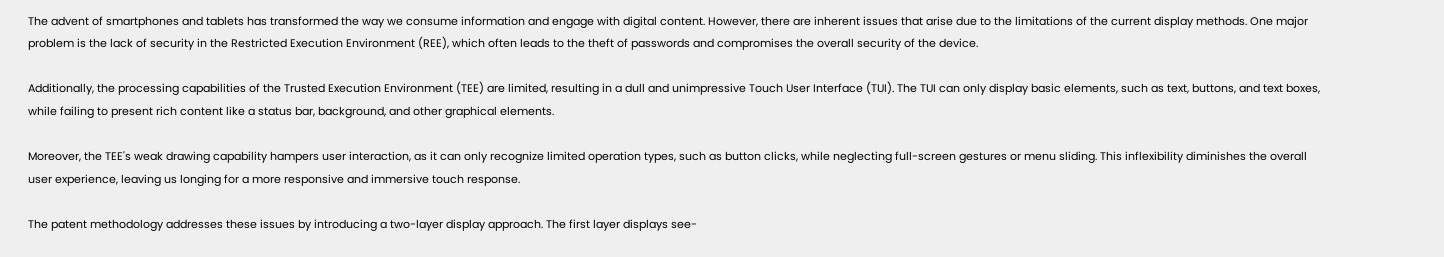The advent of smartphones and tablets has transformed the way we consume information and engage with digital content. However, there are inherent issues that arise due to the limitations of the current display methods. One major problem is the lack of security in the Restricted Execution Environment (REE), which often leads to the theft of passwords and compromises the overall security of the device.

Additionally, the processing capabilities of the Trusted Execution Environment (TEE) are limited, resulting in a dull and unimpressive Touch User Interface (TUI). The TUI can only display basic elements, such as text, buttons, and text boxes, while failing to present rich content like a status bar, background, and other graphical elements.

Moreover, the TEE's weak drawing capability hampers user interaction, as it can only recognize limited operation types, such as button clicks, while neglecting full-screen gestures or menu sliding. This inflexibility diminishes the overall user experience, leaving us longing for a more responsive and immersive touch response.

The patent methodology addresses these issues by introducing a two-layer display approach. The first layer displays see-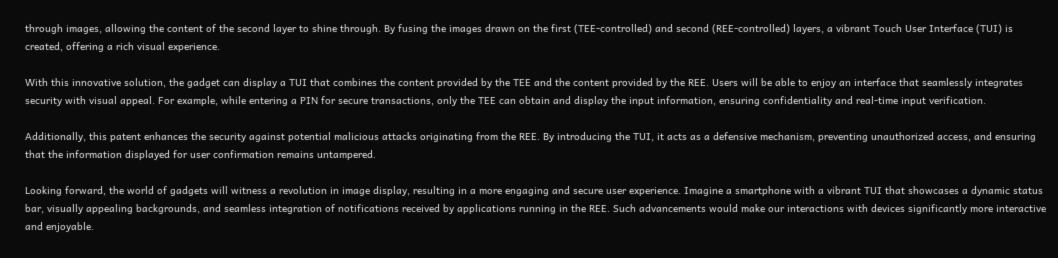through images, allowing the content of the second layer to shine through. By fusing the images drawn on the first (TEE-controlled) and second (REE-controlled) layers, a vibrant Touch User Interface (TUI) is created, offering a rich visual experience.

With this innovative solution, the gadget can display a TUI that combines the content provided by the TEE and the content provided by the REE. Users will be able to enjoy an interface that seamlessly integrates security with visual appeal. For example, while entering a PIN for secure transactions, only the TEE can obtain and display the input information, ensuring confidentiality and real-time input verification.

Additionally, this patent enhances the security against potential malicious attacks originating from the REE. By introducing the TUI, it acts as a defensive mechanism, preventing unauthorized access, and ensuring that the information displayed for user confirmation remains untampered.

Looking forward, the world of gadgets will witness a revolution in image display, resulting in a more engaging and secure user experience. Imagine a smartphone with a vibrant TUI that showcases a dynamic status bar, visually appealing backgrounds, and seamless integration of notifications received by applications running in the REE. Such advancements would make our interactions with devices significantly more interactive and enjoyable.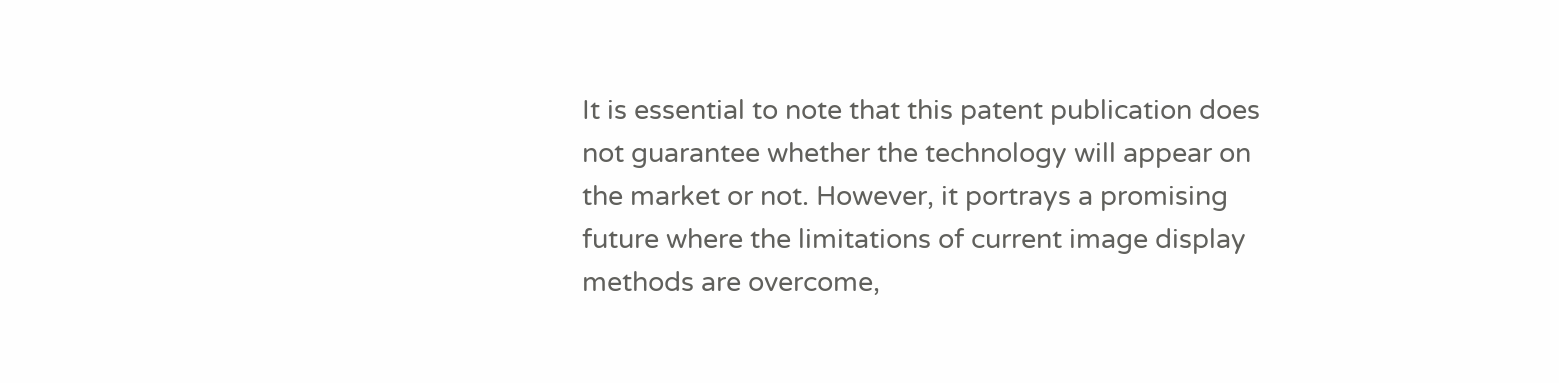It is essential to note that this patent publication does not guarantee whether the technology will appear on the market or not. However, it portrays a promising future where the limitations of current image display methods are overcome,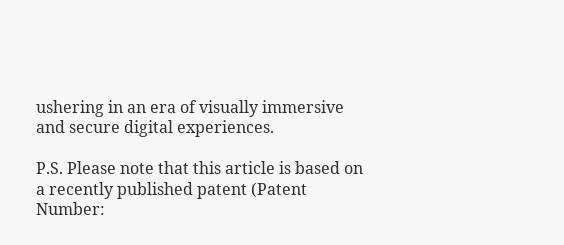ushering in an era of visually immersive and secure digital experiences.

P.S. Please note that this article is based on a recently published patent (Patent Number: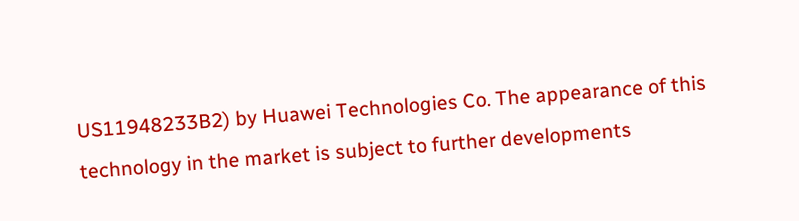US11948233B2) by Huawei Technologies Co. The appearance of this technology in the market is subject to further developments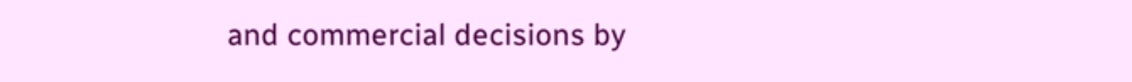and commercial decisions by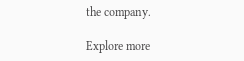the company.

Explore more